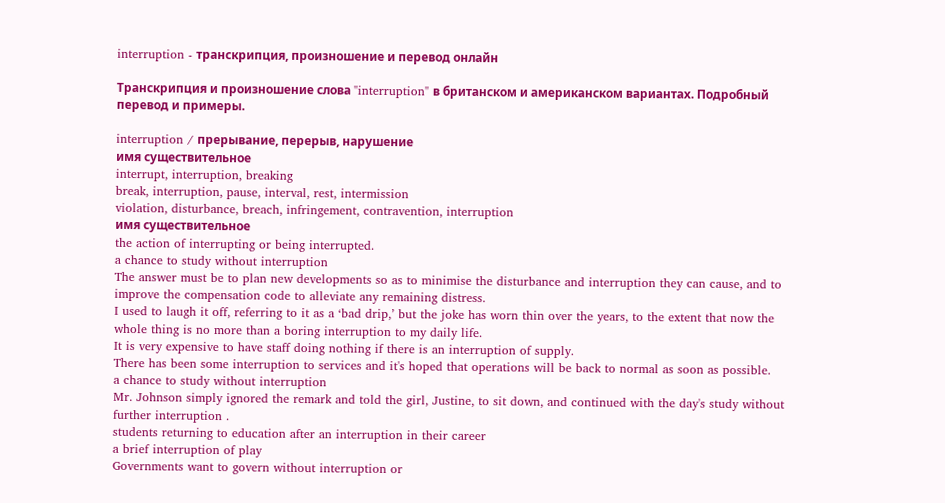interruption - транскрипция, произношение и перевод онлайн

Транскрипция и произношение слова "interruption" в британском и американском вариантах. Подробный перевод и примеры.

interruption / прерывание, перерыв, нарушение
имя существительное
interrupt, interruption, breaking
break, interruption, pause, interval, rest, intermission
violation, disturbance, breach, infringement, contravention, interruption
имя существительное
the action of interrupting or being interrupted.
a chance to study without interruption
The answer must be to plan new developments so as to minimise the disturbance and interruption they can cause, and to improve the compensation code to alleviate any remaining distress.
I used to laugh it off, referring to it as a ‘bad drip,’ but the joke has worn thin over the years, to the extent that now the whole thing is no more than a boring interruption to my daily life.
It is very expensive to have staff doing nothing if there is an interruption of supply.
There has been some interruption to services and it's hoped that operations will be back to normal as soon as possible.
a chance to study without interruption
Mr. Johnson simply ignored the remark and told the girl, Justine, to sit down, and continued with the day's study without further interruption .
students returning to education after an interruption in their career
a brief interruption of play
Governments want to govern without interruption or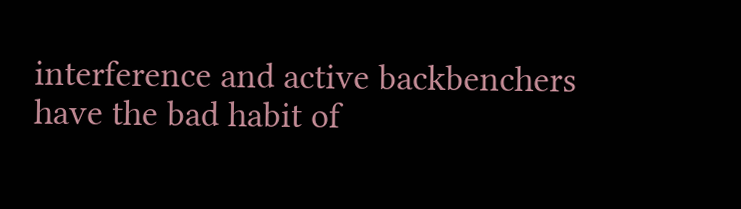interference and active backbenchers have the bad habit of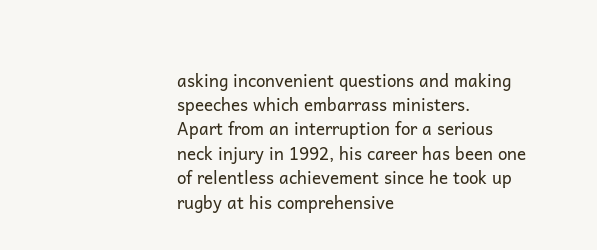asking inconvenient questions and making speeches which embarrass ministers.
Apart from an interruption for a serious neck injury in 1992, his career has been one of relentless achievement since he took up rugby at his comprehensive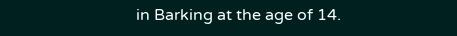in Barking at the age of 14.